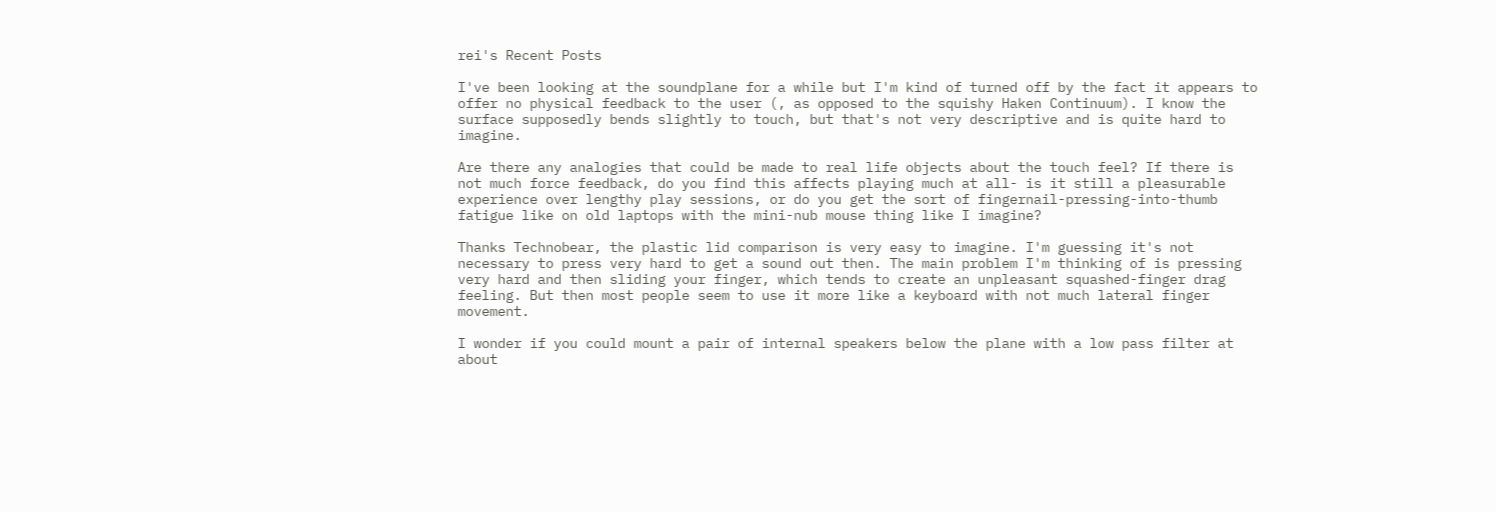rei's Recent Posts

I've been looking at the soundplane for a while but I'm kind of turned off by the fact it appears to offer no physical feedback to the user (, as opposed to the squishy Haken Continuum). I know the surface supposedly bends slightly to touch, but that's not very descriptive and is quite hard to imagine.

Are there any analogies that could be made to real life objects about the touch feel? If there is not much force feedback, do you find this affects playing much at all- is it still a pleasurable experience over lengthy play sessions, or do you get the sort of fingernail-pressing-into-thumb fatigue like on old laptops with the mini-nub mouse thing like I imagine?

Thanks Technobear, the plastic lid comparison is very easy to imagine. I'm guessing it's not necessary to press very hard to get a sound out then. The main problem I'm thinking of is pressing very hard and then sliding your finger, which tends to create an unpleasant squashed-finger drag feeling. But then most people seem to use it more like a keyboard with not much lateral finger movement.

I wonder if you could mount a pair of internal speakers below the plane with a low pass filter at about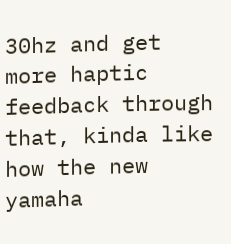30hz and get more haptic feedback through that, kinda like how the new yamaha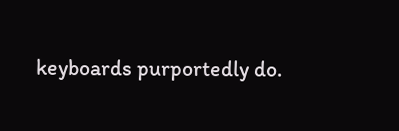keyboards purportedly do.